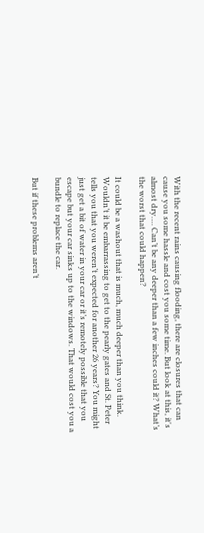With the recent rains causing flooding, there are closures that can cause you some hassle and cost you some time. But look at this, it's almost dry…. Can’t be any deeper than a few inches could it? What’s the worst that could happen?

It could be a washout that is much, much deeper than you think. Wouldn’t it be embarrassing to get to the pearly gates and St. Peter tells you that you weren’t expected for another 26 years? You might just get a bit of water in your car or it’s remotely possible that you escape but your car sinks up to the windows. That would cost you a bundle to replace the car.

But if these problems aren’t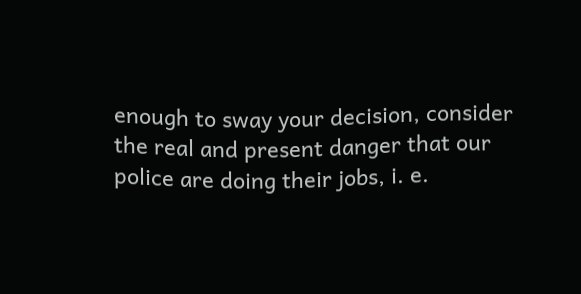enough to sway your decision, consider the real and present danger that our police are doing their jobs, i. e.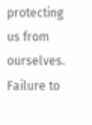protecting us from ourselves. Failure to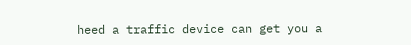heed a traffic device can get you a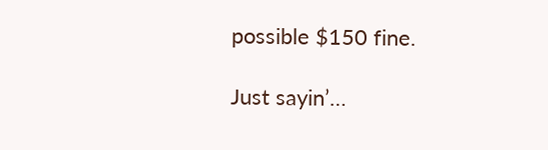possible $150 fine.

Just sayin’…